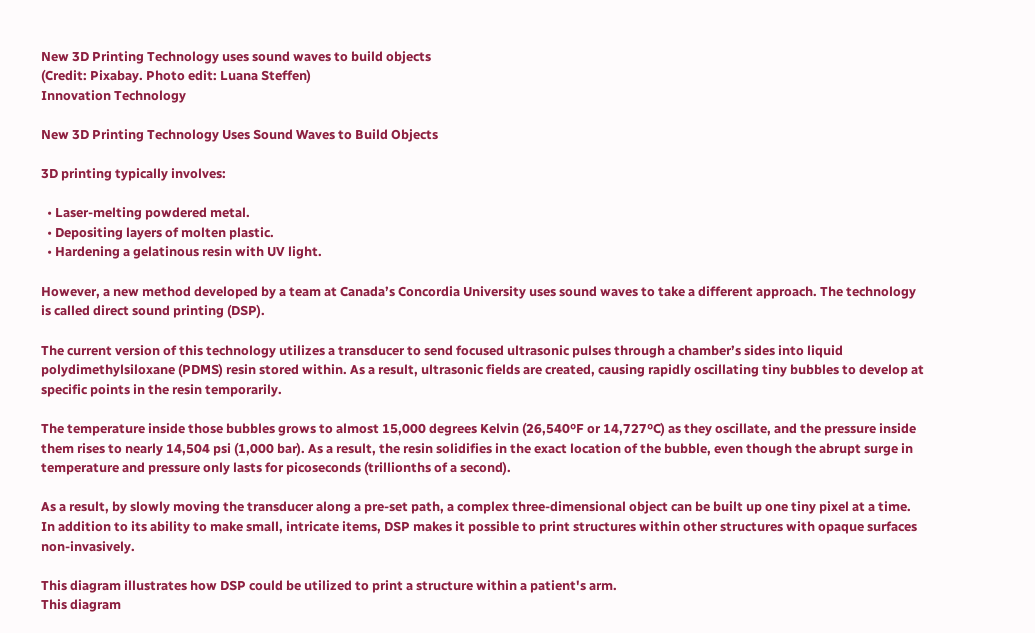New 3D Printing Technology uses sound waves to build objects
(Credit: Pixabay. Photo edit: Luana Steffen)
Innovation Technology

New 3D Printing Technology Uses Sound Waves to Build Objects

3D printing typically involves:

  • Laser-melting powdered metal.
  • Depositing layers of molten plastic.
  • Hardening a gelatinous resin with UV light.

However, a new method developed by a team at Canada’s Concordia University uses sound waves to take a different approach. The technology is called direct sound printing (DSP).

The current version of this technology utilizes a transducer to send focused ultrasonic pulses through a chamber’s sides into liquid polydimethylsiloxane (PDMS) resin stored within. As a result, ultrasonic fields are created, causing rapidly oscillating tiny bubbles to develop at specific points in the resin temporarily.

The temperature inside those bubbles grows to almost 15,000 degrees Kelvin (26,540ºF or 14,727ºC) as they oscillate, and the pressure inside them rises to nearly 14,504 psi (1,000 bar). As a result, the resin solidifies in the exact location of the bubble, even though the abrupt surge in temperature and pressure only lasts for picoseconds (trillionths of a second).

As a result, by slowly moving the transducer along a pre-set path, a complex three-dimensional object can be built up one tiny pixel at a time. In addition to its ability to make small, intricate items, DSP makes it possible to print structures within other structures with opaque surfaces non-invasively.

This diagram illustrates how DSP could be utilized to print a structure within a patient's arm.
This diagram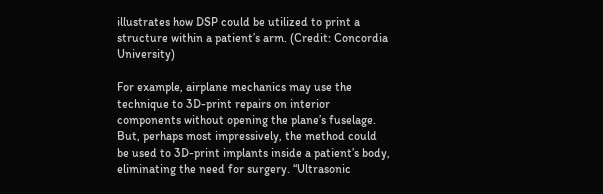illustrates how DSP could be utilized to print a structure within a patient’s arm. (Credit: Concordia University)

For example, airplane mechanics may use the technique to 3D-print repairs on interior components without opening the plane’s fuselage. But, perhaps most impressively, the method could be used to 3D-print implants inside a patient’s body, eliminating the need for surgery. “Ultrasonic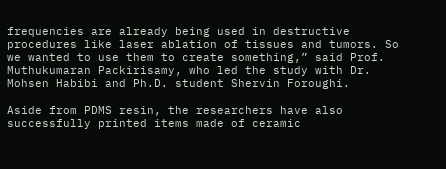frequencies are already being used in destructive procedures like laser ablation of tissues and tumors. So we wanted to use them to create something,” said Prof. Muthukumaran Packirisamy, who led the study with Dr. Mohsen Habibi and Ph.D. student Shervin Foroughi.

Aside from PDMS resin, the researchers have also successfully printed items made of ceramic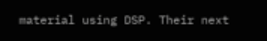material using DSP. Their next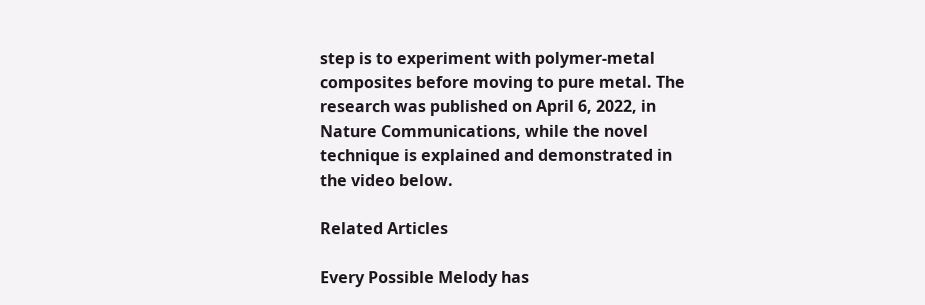step is to experiment with polymer-metal composites before moving to pure metal. The research was published on April 6, 2022, in Nature Communications, while the novel technique is explained and demonstrated in the video below.

Related Articles

Every Possible Melody has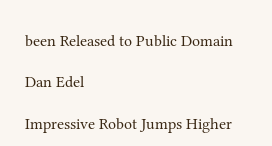been Released to Public Domain

Dan Edel

Impressive Robot Jumps Higher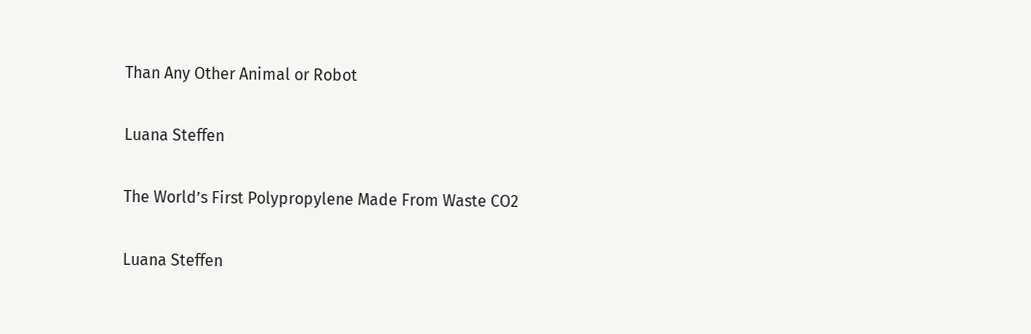Than Any Other Animal or Robot

Luana Steffen

The World’s First Polypropylene Made From Waste CO2

Luana Steffen